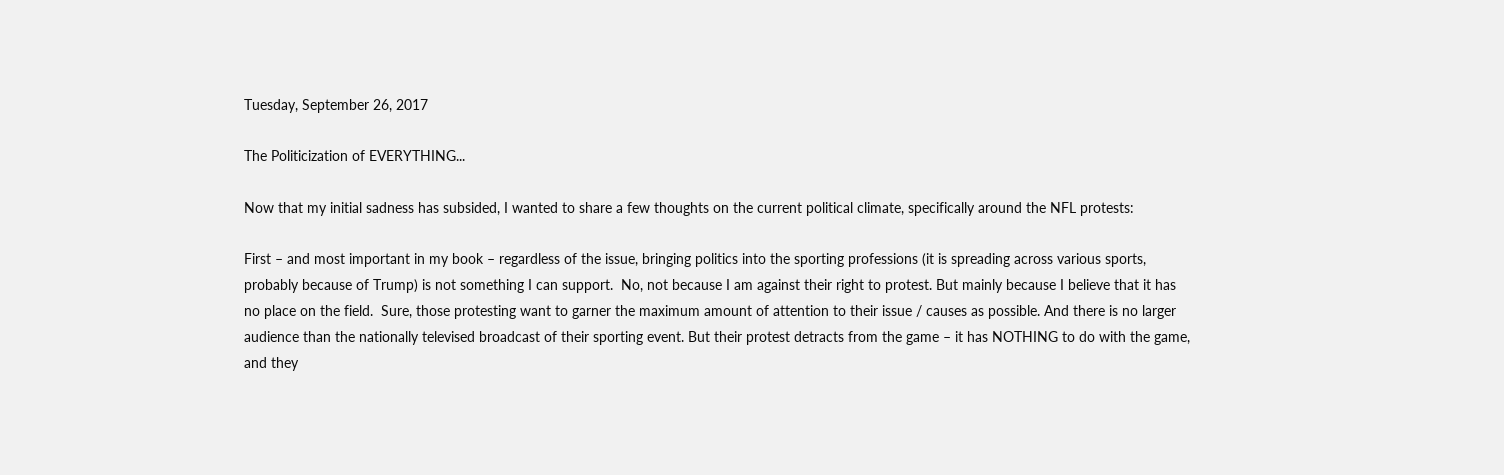Tuesday, September 26, 2017

The Politicization of EVERYTHING...

Now that my initial sadness has subsided, I wanted to share a few thoughts on the current political climate, specifically around the NFL protests:

First – and most important in my book – regardless of the issue, bringing politics into the sporting professions (it is spreading across various sports, probably because of Trump) is not something I can support.  No, not because I am against their right to protest. But mainly because I believe that it has no place on the field.  Sure, those protesting want to garner the maximum amount of attention to their issue / causes as possible. And there is no larger audience than the nationally televised broadcast of their sporting event. But their protest detracts from the game – it has NOTHING to do with the game, and they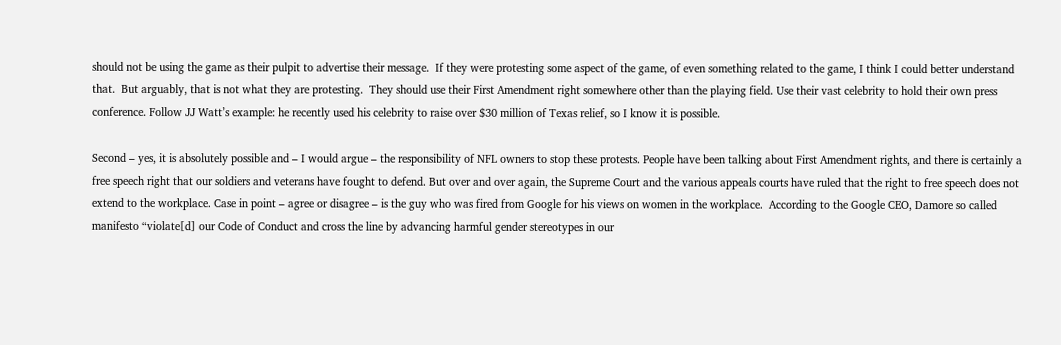should not be using the game as their pulpit to advertise their message.  If they were protesting some aspect of the game, of even something related to the game, I think I could better understand that.  But arguably, that is not what they are protesting.  They should use their First Amendment right somewhere other than the playing field. Use their vast celebrity to hold their own press conference. Follow JJ Watt’s example: he recently used his celebrity to raise over $30 million of Texas relief, so I know it is possible.

Second – yes, it is absolutely possible and – I would argue – the responsibility of NFL owners to stop these protests. People have been talking about First Amendment rights, and there is certainly a free speech right that our soldiers and veterans have fought to defend. But over and over again, the Supreme Court and the various appeals courts have ruled that the right to free speech does not extend to the workplace. Case in point – agree or disagree – is the guy who was fired from Google for his views on women in the workplace.  According to the Google CEO, Damore so called manifesto “violate[d] our Code of Conduct and cross the line by advancing harmful gender stereotypes in our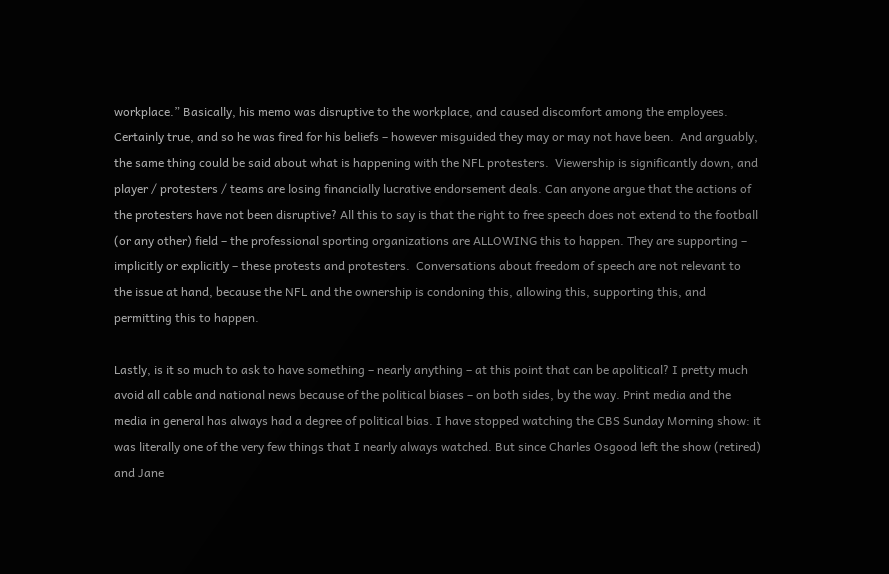workplace.” Basically, his memo was disruptive to the workplace, and caused discomfort among the employees.  Certainly true, and so he was fired for his beliefs – however misguided they may or may not have been.  And arguably, the same thing could be said about what is happening with the NFL protesters.  Viewership is significantly down, and player / protesters / teams are losing financially lucrative endorsement deals. Can anyone argue that the actions of the protesters have not been disruptive? All this to say is that the right to free speech does not extend to the football (or any other) field – the professional sporting organizations are ALLOWING this to happen. They are supporting – implicitly or explicitly – these protests and protesters.  Conversations about freedom of speech are not relevant to the issue at hand, because the NFL and the ownership is condoning this, allowing this, supporting this, and permitting this to happen.

Lastly, is it so much to ask to have something – nearly anything – at this point that can be apolitical? I pretty much avoid all cable and national news because of the political biases – on both sides, by the way. Print media and the media in general has always had a degree of political bias. I have stopped watching the CBS Sunday Morning show: it was literally one of the very few things that I nearly always watched. But since Charles Osgood left the show (retired) and Jane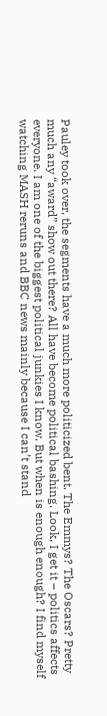Pauley took over, the segments have a much more politicized bent. The Emmys? The Oscars? Pretty much any “award” show out there? All have become political bashing. Look, I get it – politics affects everyone. I am one of the biggest political junkies I know. But when is enough enough? I find myself watching MASH reruns and BBC news mainly because I can’t stand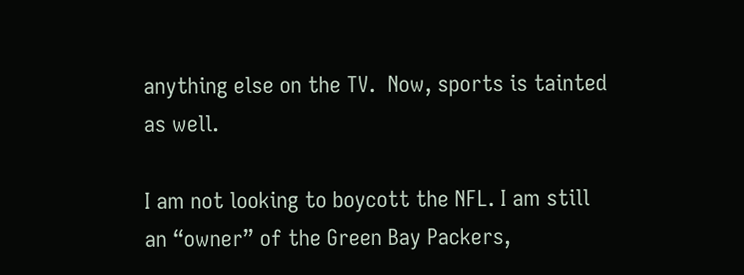anything else on the TV.  Now, sports is tainted as well.

I am not looking to boycott the NFL. I am still an “owner” of the Green Bay Packers,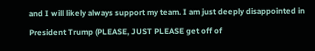and I will likely always support my team. I am just deeply disappointed in President Trump (PLEASE, JUST PLEASE get off of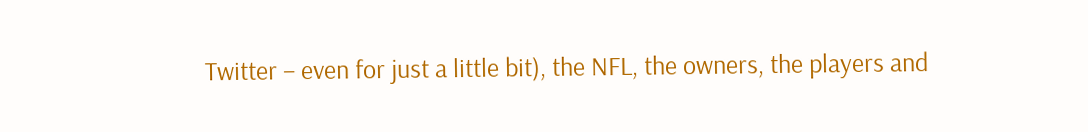Twitter – even for just a little bit), the NFL, the owners, the players and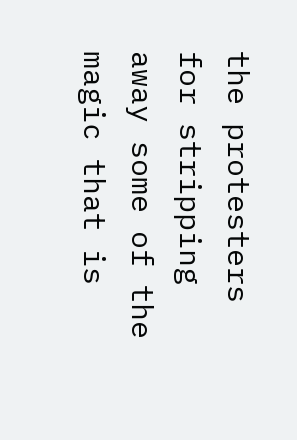the protesters for stripping away some of the magic that is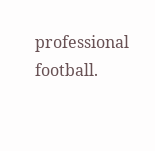professional football.